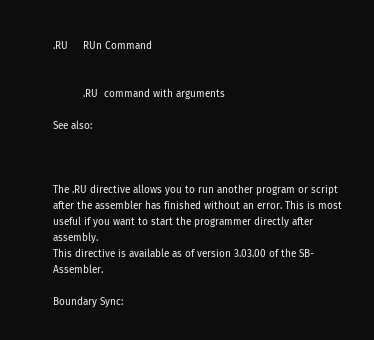.RU     RUn Command


          .RU  command with arguments

See also:



The .RU directive allows you to run another program or script after the assembler has finished without an error. This is most useful if you want to start the programmer directly after assembly.
This directive is available as of version 3.03.00 of the SB-Assembler.

Boundary Sync: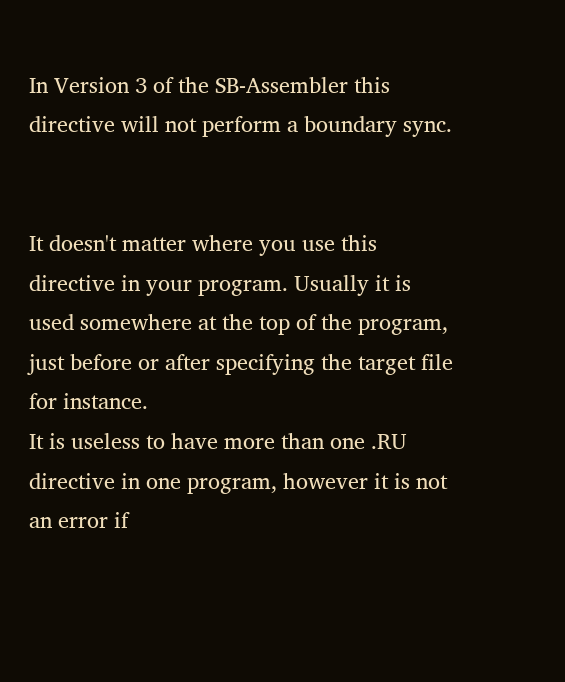In Version 3 of the SB-Assembler this directive will not perform a boundary sync.


It doesn't matter where you use this directive in your program. Usually it is used somewhere at the top of the program, just before or after specifying the target file for instance.
It is useless to have more than one .RU directive in one program, however it is not an error if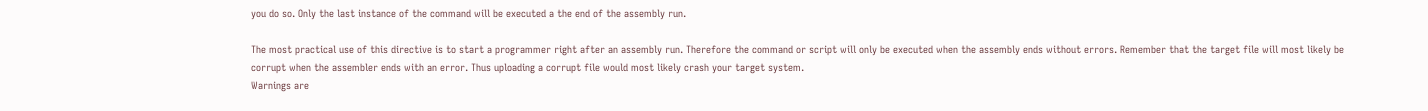you do so. Only the last instance of the command will be executed a the end of the assembly run.

The most practical use of this directive is to start a programmer right after an assembly run. Therefore the command or script will only be executed when the assembly ends without errors. Remember that the target file will most likely be corrupt when the assembler ends with an error. Thus uploading a corrupt file would most likely crash your target system.
Warnings are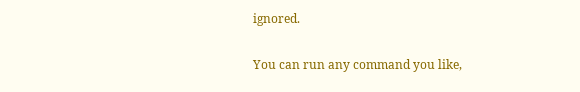ignored.

You can run any command you like,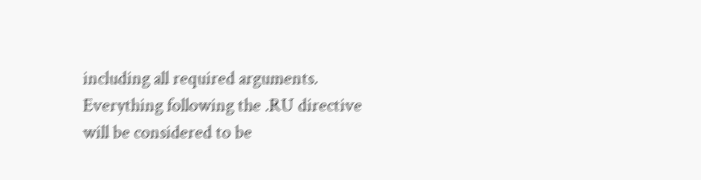including all required arguments. Everything following the .RU directive will be considered to be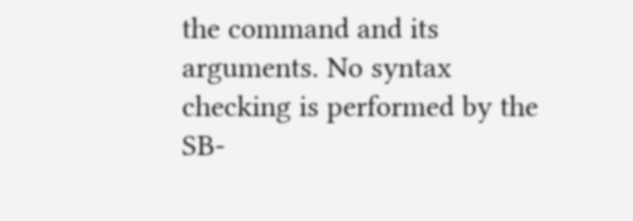the command and its arguments. No syntax checking is performed by the SB-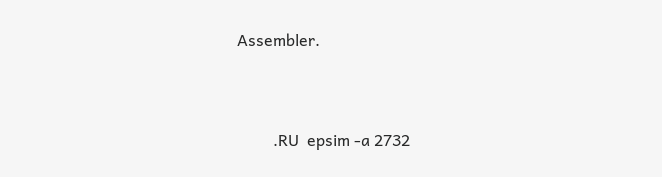Assembler.


         .RU  epsim -a 2732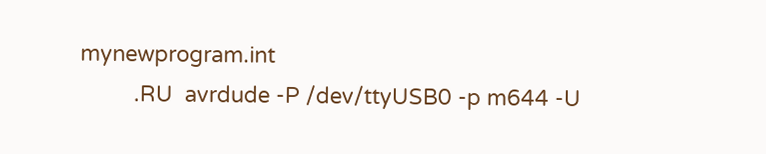mynewprogram.int
         .RU  avrdude -P /dev/ttyUSB0 -p m644 -U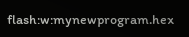flash:w:mynewprogram.hex